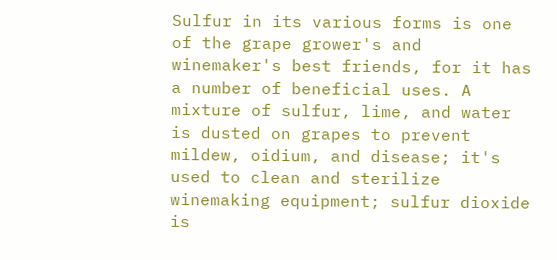Sulfur in its various forms is one of the grape grower's and winemaker's best friends, for it has a number of beneficial uses. A mixture of sulfur, lime, and water is dusted on grapes to prevent mildew, oidium, and disease; it's used to clean and sterilize winemaking equipment; sulfur dioxide is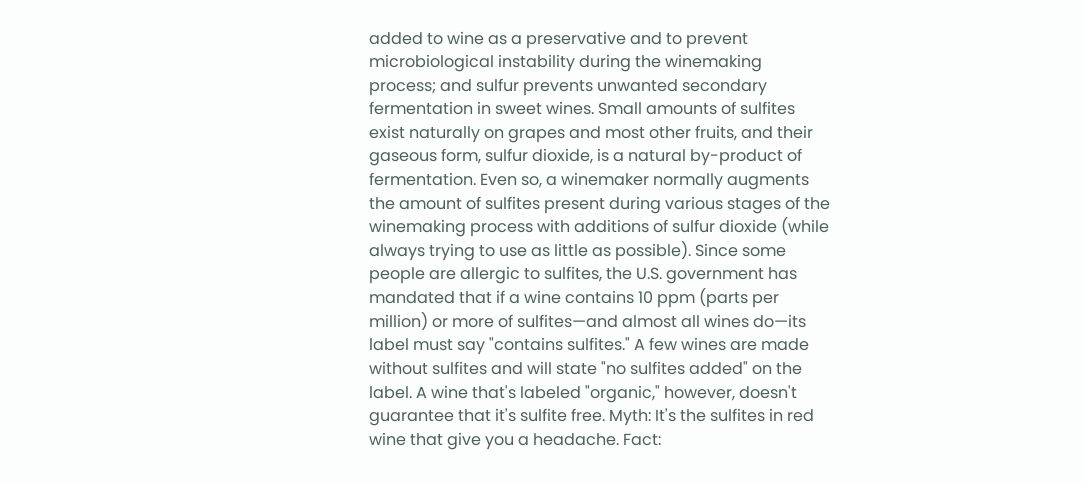added to wine as a preservative and to prevent microbiological instability during the winemaking process; and sulfur prevents unwanted secondary fermentation in sweet wines. Small amounts of sulfites exist naturally on grapes and most other fruits, and their gaseous form, sulfur dioxide, is a natural by-product of fermentation. Even so, a winemaker normally augments the amount of sulfites present during various stages of the winemaking process with additions of sulfur dioxide (while always trying to use as little as possible). Since some people are allergic to sulfites, the U.S. government has mandated that if a wine contains 10 ppm (parts per million) or more of sulfites—and almost all wines do—its label must say "contains sulfites." A few wines are made without sulfites and will state "no sulfites added" on the label. A wine that's labeled "organic," however, doesn't guarantee that it's sulfite free. Myth: It's the sulfites in red wine that give you a headache. Fact: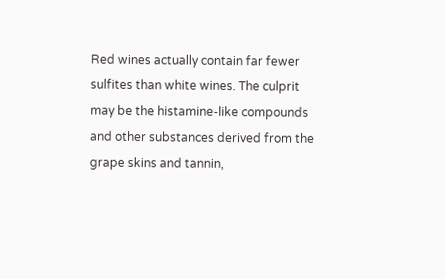Red wines actually contain far fewer sulfites than white wines. The culprit may be the histamine-like compounds and other substances derived from the grape skins and tannin,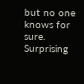but no one knows for sure. Surprising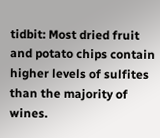tidbit: Most dried fruit and potato chips contain higher levels of sulfites than the majority of wines.